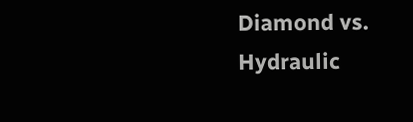Diamond vs. Hydraulic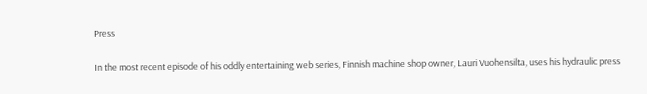Press

In the most recent episode of his oddly entertaining web series, Finnish machine shop owner, Lauri Vuohensilta, uses his hydraulic press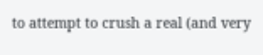to attempt to crush a real (and very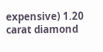expensive) 1.20 carat diamond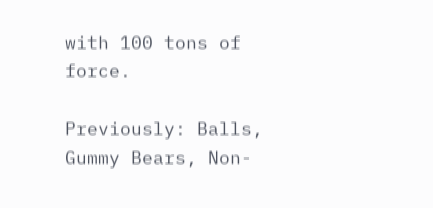with 100 tons of force.

Previously: Balls, Gummy Bears, Non-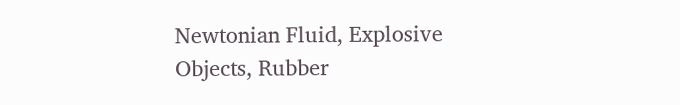Newtonian Fluid, Explosive Objects, Rubber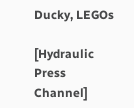Ducky, LEGOs

[Hydraulic Press Channel]